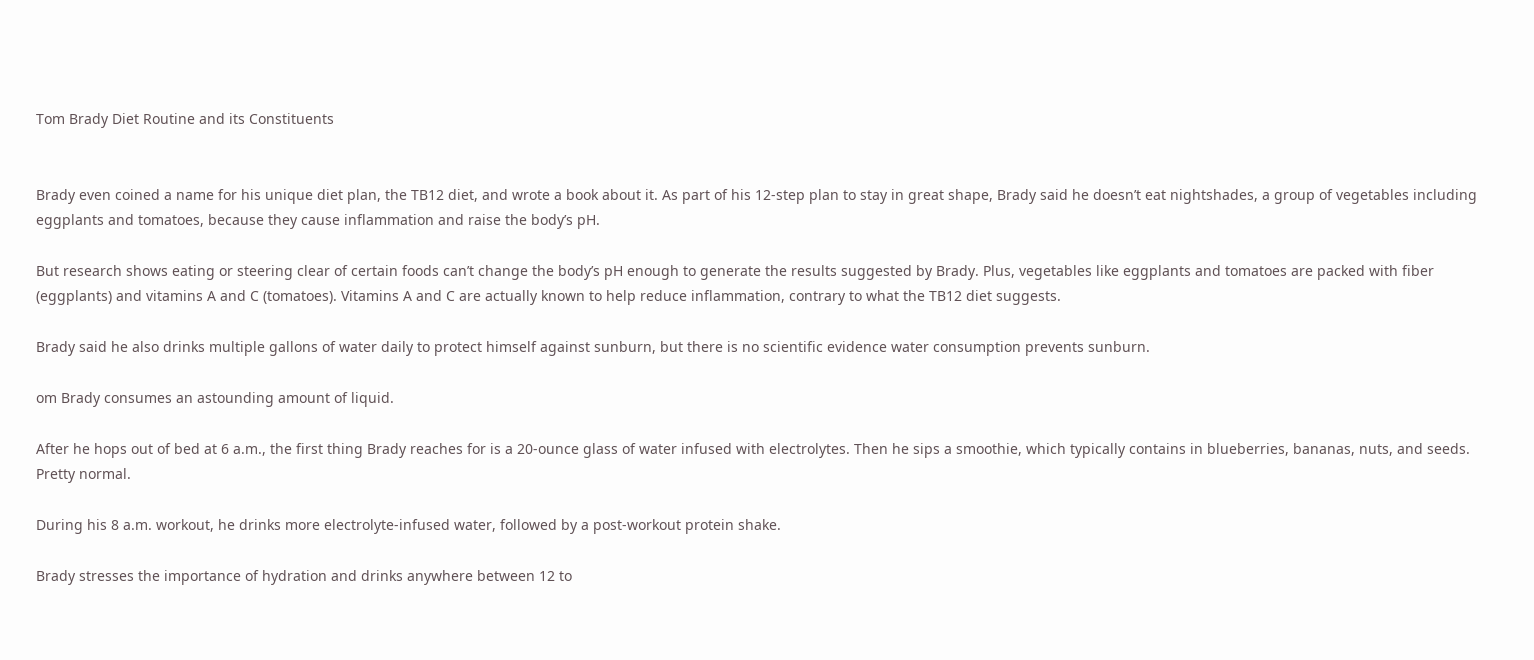Tom Brady Diet Routine and its Constituents


Brady even coined a name for his unique diet plan, the TB12 diet, and wrote a book about it. As part of his 12-step plan to stay in great shape, Brady said he doesn’t eat nightshades, a group of vegetables including eggplants and tomatoes, because they cause inflammation and raise the body’s pH.

But research shows eating or steering clear of certain foods can’t change the body’s pH enough to generate the results suggested by Brady. Plus, vegetables like eggplants and tomatoes are packed with fiber (eggplants) and vitamins A and C (tomatoes). Vitamins A and C are actually known to help reduce inflammation, contrary to what the TB12 diet suggests.

Brady said he also drinks multiple gallons of water daily to protect himself against sunburn, but there is no scientific evidence water consumption prevents sunburn.

om Brady consumes an astounding amount of liquid.

After he hops out of bed at 6 a.m., the first thing Brady reaches for is a 20-ounce glass of water infused with electrolytes. Then he sips a smoothie, which typically contains in blueberries, bananas, nuts, and seeds. Pretty normal.

During his 8 a.m. workout, he drinks more electrolyte-infused water, followed by a post-workout protein shake.

Brady stresses the importance of hydration and drinks anywhere between 12 to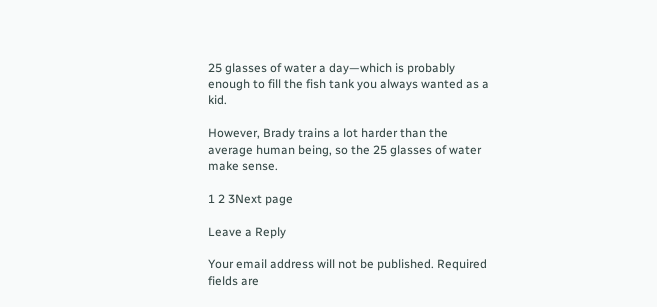25 glasses of water a day—which is probably enough to fill the fish tank you always wanted as a kid.

However, Brady trains a lot harder than the average human being, so the 25 glasses of water make sense.

1 2 3Next page

Leave a Reply

Your email address will not be published. Required fields are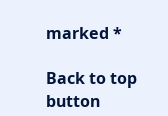marked *

Back to top button